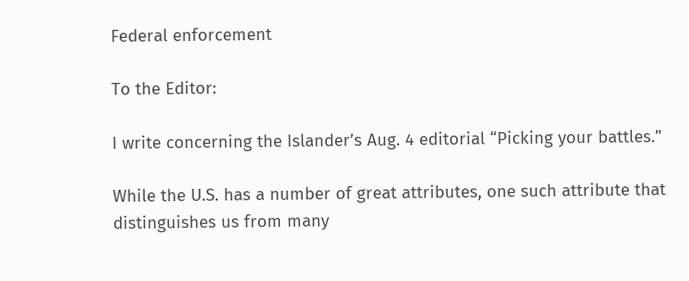Federal enforcement

To the Editor:

I write concerning the Islander’s Aug. 4 editorial “Picking your battles.”

While the U.S. has a number of great attributes, one such attribute that distinguishes us from many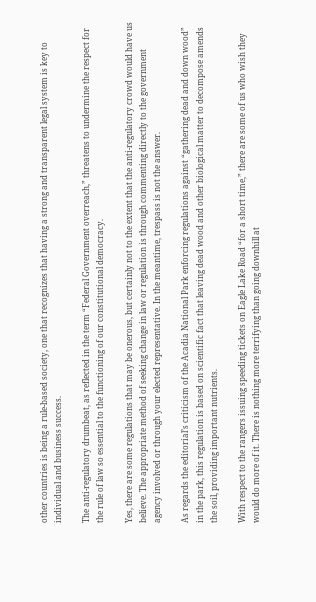other countries is being a rule-based society, one that recognizes that having a strong and transparent legal system is key to individual and business success.

The anti-regulatory drumbeat, as reflected in the term “Federal Government overreach,” threatens to undermine the respect for the rule of law so essential to the functioning of our constitutional democracy.

Yes, there are some regulations that may be onerous, but certainly not to the extent that the anti-regulatory crowd would have us believe. The appropriate method of seeking change in law or regulation is through commenting directly to the government agency involved or through your elected representative. In the meantime, trespass is not the answer.

As regards the editorial’s criticism of the Acadia National Park enforcing regulations against “gathering dead and down wood” in the park, this regulation is based on scientific fact that leaving dead wood and other biological matter to decompose amends the soil, providing important nutrients.

With respect to the rangers issuing speeding tickets on Eagle Lake Road “for a short time,” there are some of us who wish they would do more of it. There is nothing more terrifying than going downhill at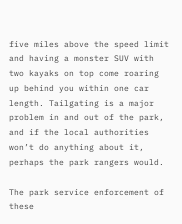five miles above the speed limit and having a monster SUV with two kayaks on top come roaring up behind you within one car length. Tailgating is a major problem in and out of the park, and if the local authorities won’t do anything about it, perhaps the park rangers would.

The park service enforcement of these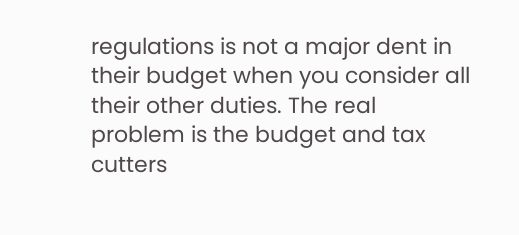regulations is not a major dent in their budget when you consider all their other duties. The real problem is the budget and tax cutters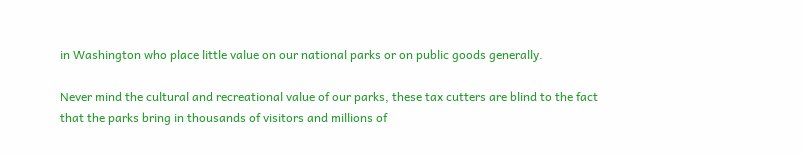in Washington who place little value on our national parks or on public goods generally.

Never mind the cultural and recreational value of our parks, these tax cutters are blind to the fact that the parks bring in thousands of visitors and millions of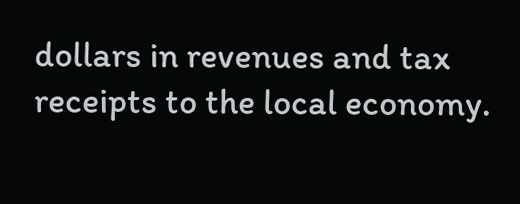dollars in revenues and tax receipts to the local economy.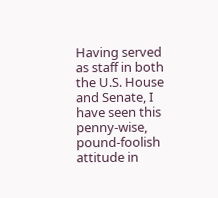Having served as staff in both the U.S. House and Senate, I have seen this penny-wise, pound-foolish attitude in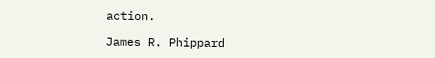action.

James R. Phippard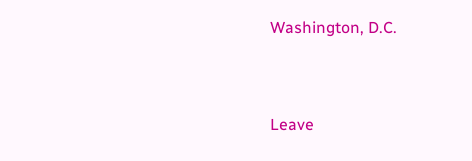Washington, D.C.


Leave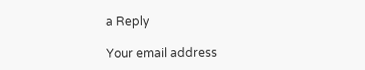a Reply

Your email address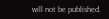will not be published.